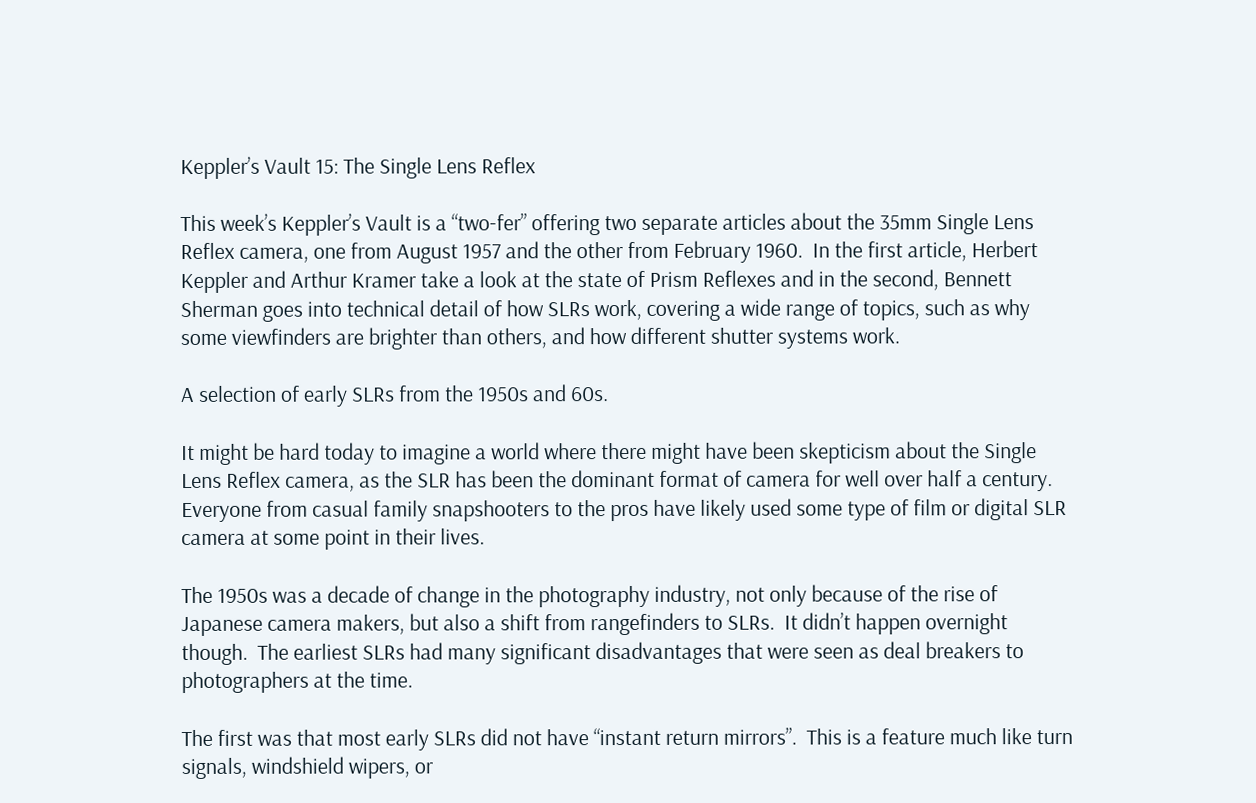Keppler’s Vault 15: The Single Lens Reflex

This week’s Keppler’s Vault is a “two-fer” offering two separate articles about the 35mm Single Lens Reflex camera, one from August 1957 and the other from February 1960.  In the first article, Herbert Keppler and Arthur Kramer take a look at the state of Prism Reflexes and in the second, Bennett Sherman goes into technical detail of how SLRs work, covering a wide range of topics, such as why some viewfinders are brighter than others, and how different shutter systems work.

A selection of early SLRs from the 1950s and 60s.

It might be hard today to imagine a world where there might have been skepticism about the Single Lens Reflex camera, as the SLR has been the dominant format of camera for well over half a century.  Everyone from casual family snapshooters to the pros have likely used some type of film or digital SLR camera at some point in their lives.

The 1950s was a decade of change in the photography industry, not only because of the rise of Japanese camera makers, but also a shift from rangefinders to SLRs.  It didn’t happen overnight though.  The earliest SLRs had many significant disadvantages that were seen as deal breakers to photographers at the time.

The first was that most early SLRs did not have “instant return mirrors”.  This is a feature much like turn signals, windshield wipers, or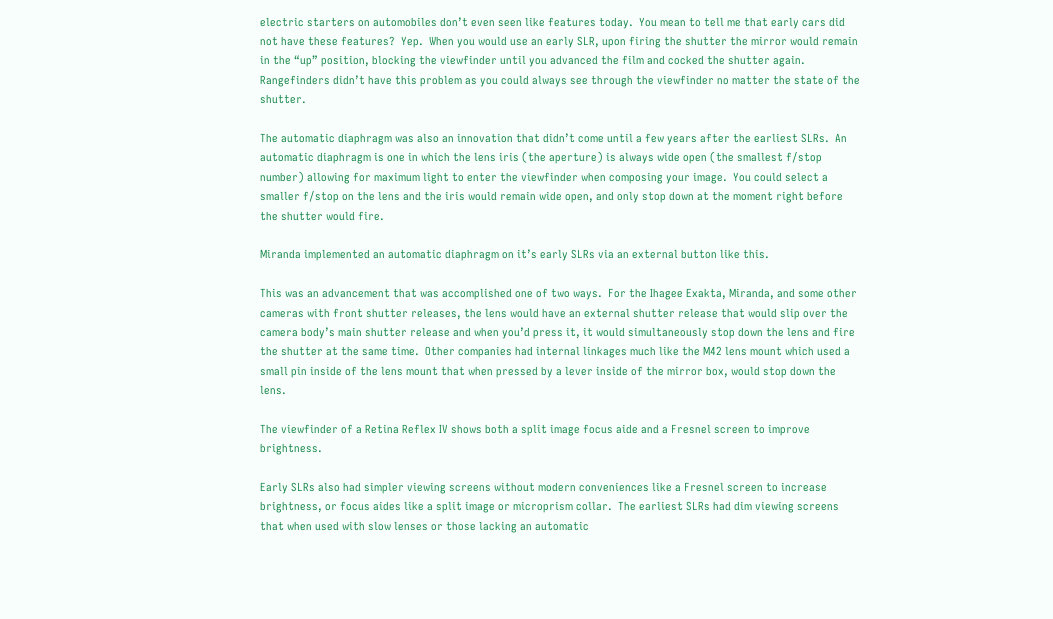electric starters on automobiles don’t even seen like features today.  You mean to tell me that early cars did not have these features?  Yep.  When you would use an early SLR, upon firing the shutter the mirror would remain in the “up” position, blocking the viewfinder until you advanced the film and cocked the shutter again.  Rangefinders didn’t have this problem as you could always see through the viewfinder no matter the state of the shutter.

The automatic diaphragm was also an innovation that didn’t come until a few years after the earliest SLRs.  An automatic diaphragm is one in which the lens iris (the aperture) is always wide open (the smallest f/stop number) allowing for maximum light to enter the viewfinder when composing your image.  You could select a smaller f/stop on the lens and the iris would remain wide open, and only stop down at the moment right before the shutter would fire.

Miranda implemented an automatic diaphragm on it’s early SLRs via an external button like this.

This was an advancement that was accomplished one of two ways.  For the Ihagee Exakta, Miranda, and some other cameras with front shutter releases, the lens would have an external shutter release that would slip over the camera body’s main shutter release and when you’d press it, it would simultaneously stop down the lens and fire the shutter at the same time.  Other companies had internal linkages much like the M42 lens mount which used a small pin inside of the lens mount that when pressed by a lever inside of the mirror box, would stop down the lens.

The viewfinder of a Retina Reflex IV shows both a split image focus aide and a Fresnel screen to improve brightness.

Early SLRs also had simpler viewing screens without modern conveniences like a Fresnel screen to increase brightness, or focus aides like a split image or microprism collar.  The earliest SLRs had dim viewing screens that when used with slow lenses or those lacking an automatic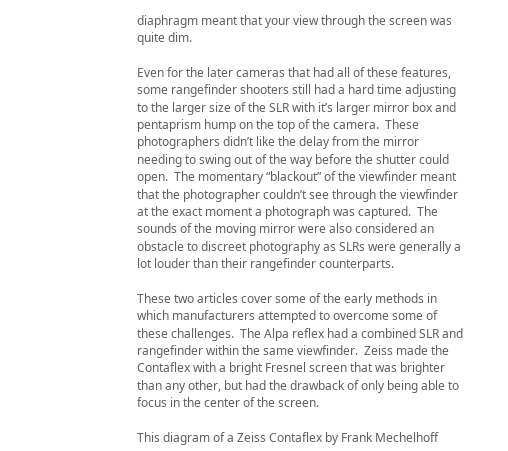diaphragm meant that your view through the screen was quite dim.

Even for the later cameras that had all of these features, some rangefinder shooters still had a hard time adjusting to the larger size of the SLR with it’s larger mirror box and pentaprism hump on the top of the camera.  These photographers didn’t like the delay from the mirror needing to swing out of the way before the shutter could open.  The momentary “blackout” of the viewfinder meant that the photographer couldn’t see through the viewfinder at the exact moment a photograph was captured.  The sounds of the moving mirror were also considered an obstacle to discreet photography as SLRs were generally a lot louder than their rangefinder counterparts.

These two articles cover some of the early methods in which manufacturers attempted to overcome some of these challenges.  The Alpa reflex had a combined SLR and rangefinder within the same viewfinder.  Zeiss made the Contaflex with a bright Fresnel screen that was brighter than any other, but had the drawback of only being able to focus in the center of the screen.

This diagram of a Zeiss Contaflex by Frank Mechelhoff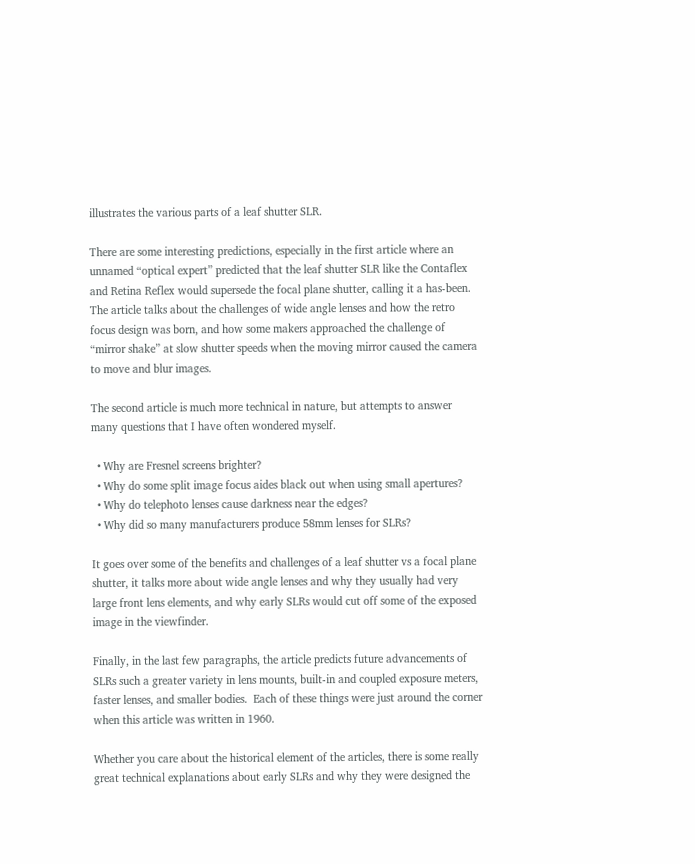illustrates the various parts of a leaf shutter SLR.

There are some interesting predictions, especially in the first article where an unnamed “optical expert” predicted that the leaf shutter SLR like the Contaflex and Retina Reflex would supersede the focal plane shutter, calling it a has-been.  The article talks about the challenges of wide angle lenses and how the retro focus design was born, and how some makers approached the challenge of “mirror shake” at slow shutter speeds when the moving mirror caused the camera to move and blur images.

The second article is much more technical in nature, but attempts to answer many questions that I have often wondered myself.

  • Why are Fresnel screens brighter?
  • Why do some split image focus aides black out when using small apertures?
  • Why do telephoto lenses cause darkness near the edges?
  • Why did so many manufacturers produce 58mm lenses for SLRs?

It goes over some of the benefits and challenges of a leaf shutter vs a focal plane shutter, it talks more about wide angle lenses and why they usually had very large front lens elements, and why early SLRs would cut off some of the exposed image in the viewfinder.

Finally, in the last few paragraphs, the article predicts future advancements of SLRs such a greater variety in lens mounts, built-in and coupled exposure meters, faster lenses, and smaller bodies.  Each of these things were just around the corner when this article was written in 1960.

Whether you care about the historical element of the articles, there is some really great technical explanations about early SLRs and why they were designed the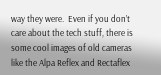way they were.  Even if you don’t care about the tech stuff, there is some cool images of old cameras like the Alpa Reflex and Rectaflex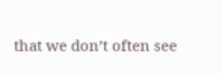that we don’t often see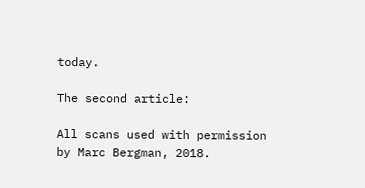today.

The second article:

All scans used with permission by Marc Bergman, 2018.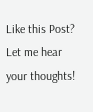Like this Post? Let me hear your thoughts!